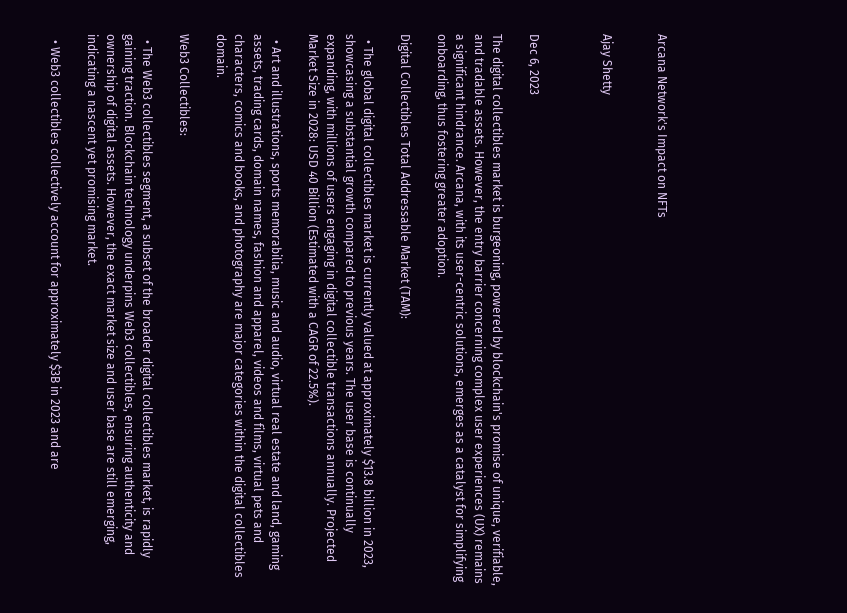Arcana Network's Impact on NFTs


Ajay Shetty



Dec 6, 2023

The digital collectibles market is burgeoning, powered by blockchain's promise of unique, verifiable, and tradable assets. However, the entry barrier concerning complex user experiences (UX) remains a significant hindrance. Arcana, with its user-centric solutions, emerges as a catalyst for simplifying onboarding, thus fostering greater adoption.

Digital Collectibles Total Addressable Market (TAM):

  • The global digital collectibles market is currently valued at approximately $13.8 billion in 2023, showcasing a substantial growth compared to previous years. The user base is continually expanding, with millions of users engaging in digital collectible transactions annually. Projected Market Size in 2028: USD 40 Billion (Estimated with a CAGR of 22.5%).

  • Art and illustrations, sports memorabilia, music and audio, virtual real estate and land, gaming assets, trading cards, domain names, fashion and apparel, videos and films, virtual pets and characters, comics and books, and photography are major categories within the digital collectibles domain.

Web3 Collectibles:

  • The Web3 collectibles segment, a subset of the broader digital collectibles market, is rapidly gaining traction. Blockchain technology underpins Web3 collectibles, ensuring authenticity and ownership of digital assets. However, the exact market size and user base are still emerging, indicating a nascent yet promising market.

  • Web3 collectibles collectively account for approximately $3B in 2023 and are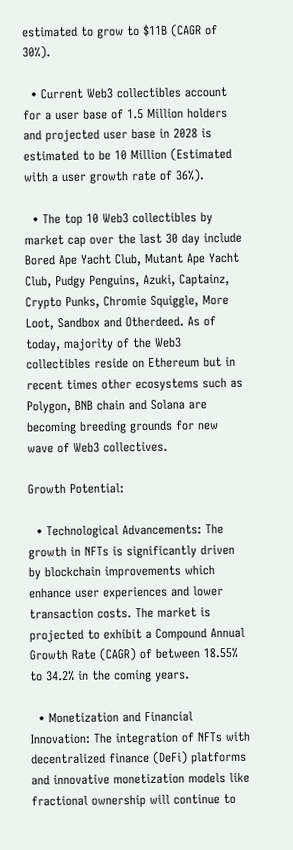estimated to grow to $11B (CAGR of 30%).

  • Current Web3 collectibles account for a user base of 1.5 Million holders and projected user base in 2028 is estimated to be 10 Million (Estimated with a user growth rate of 36%).

  • The top 10 Web3 collectibles by market cap over the last 30 day include Bored Ape Yacht Club, Mutant Ape Yacht Club, Pudgy Penguins, Azuki, Captainz, Crypto Punks, Chromie Squiggle, More Loot, Sandbox and Otherdeed. As of today, majority of the Web3 collectibles reside on Ethereum but in recent times other ecosystems such as Polygon, BNB chain and Solana are becoming breeding grounds for new wave of Web3 collectives.

Growth Potential:

  • Technological Advancements: The growth in NFTs is significantly driven by blockchain improvements which enhance user experiences and lower transaction costs. The market is projected to exhibit a Compound Annual Growth Rate (CAGR) of between 18.55% to 34.2% in the coming years.

  • Monetization and Financial Innovation: The integration of NFTs with decentralized finance (DeFi) platforms and innovative monetization models like fractional ownership will continue to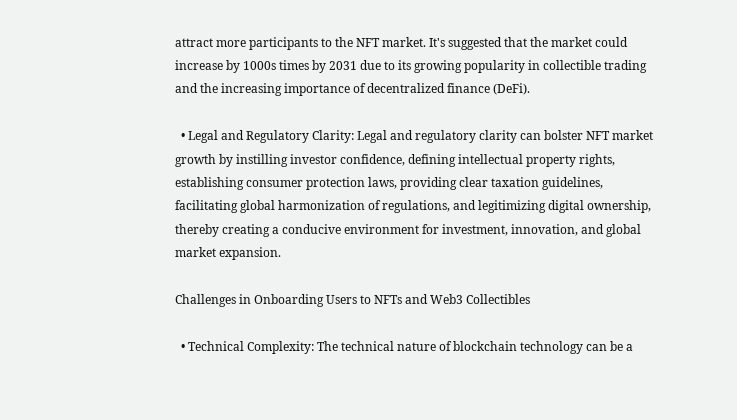attract more participants to the NFT market. It's suggested that the market could increase by 1000s times by 2031 due to its growing popularity in collectible trading and the increasing importance of decentralized finance (DeFi).

  • Legal and Regulatory Clarity: Legal and regulatory clarity can bolster NFT market growth by instilling investor confidence, defining intellectual property rights, establishing consumer protection laws, providing clear taxation guidelines, facilitating global harmonization of regulations, and legitimizing digital ownership, thereby creating a conducive environment for investment, innovation, and global market expansion.

Challenges in Onboarding Users to NFTs and Web3 Collectibles

  • Technical Complexity: The technical nature of blockchain technology can be a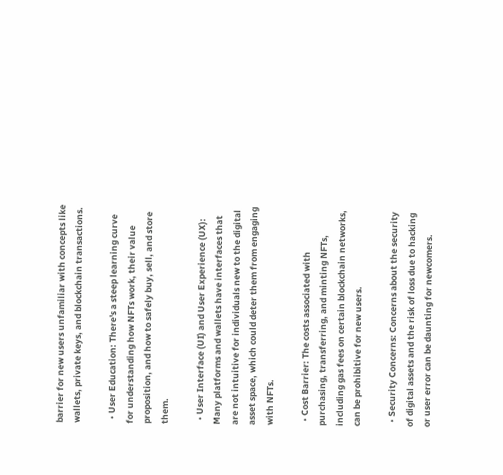barrier for new users unfamiliar with concepts like wallets, private keys, and blockchain transactions.

  • User Education: There's a steep learning curve for understanding how NFTs work, their value proposition, and how to safely buy, sell, and store them.

  • User Interface (UI) and User Experience (UX): Many platforms and wallets have interfaces that are not intuitive for individuals new to the digital asset space, which could deter them from engaging with NFTs.

  • Cost Barrier: The costs associated with purchasing, transferring, and minting NFTs, including gas fees on certain blockchain networks, can be prohibitive for new users.

  • Security Concerns: Concerns about the security of digital assets and the risk of loss due to hacking or user error can be daunting for newcomers.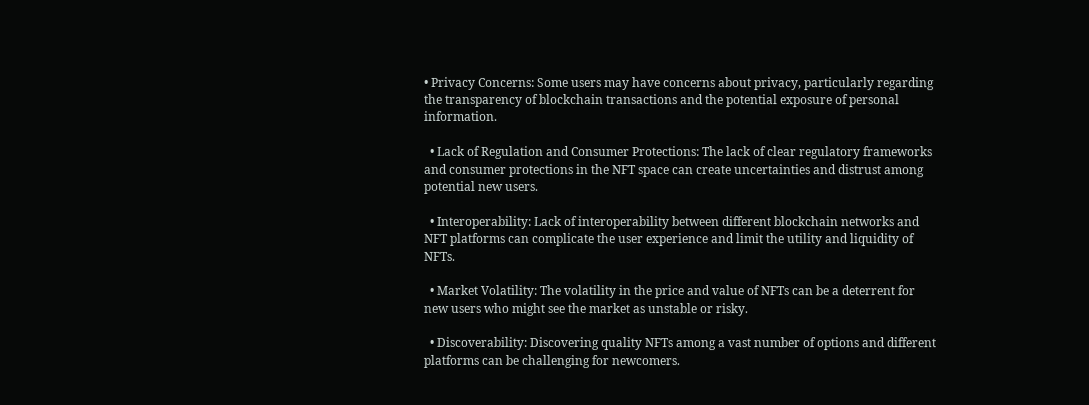• Privacy Concerns: Some users may have concerns about privacy, particularly regarding the transparency of blockchain transactions and the potential exposure of personal information.

  • Lack of Regulation and Consumer Protections: The lack of clear regulatory frameworks and consumer protections in the NFT space can create uncertainties and distrust among potential new users.

  • Interoperability: Lack of interoperability between different blockchain networks and NFT platforms can complicate the user experience and limit the utility and liquidity of NFTs.

  • Market Volatility: The volatility in the price and value of NFTs can be a deterrent for new users who might see the market as unstable or risky.

  • Discoverability: Discovering quality NFTs among a vast number of options and different platforms can be challenging for newcomers.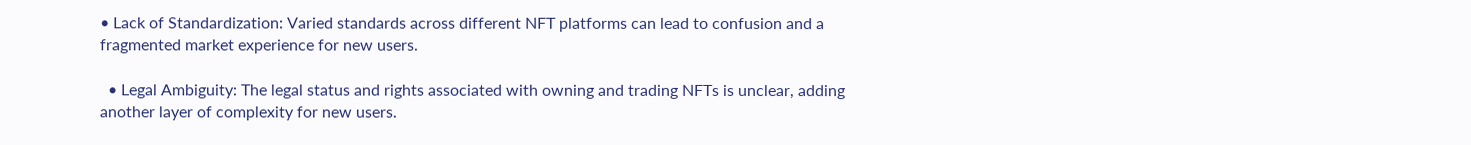• Lack of Standardization: Varied standards across different NFT platforms can lead to confusion and a fragmented market experience for new users.

  • Legal Ambiguity: The legal status and rights associated with owning and trading NFTs is unclear, adding another layer of complexity for new users.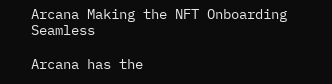Arcana Making the NFT Onboarding Seamless

Arcana has the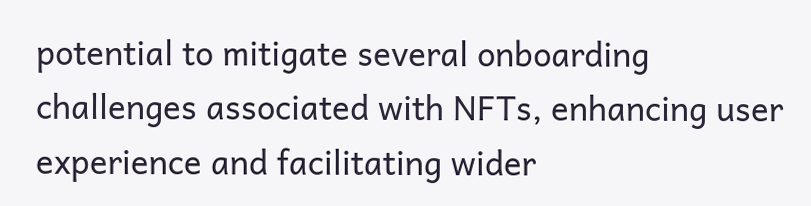potential to mitigate several onboarding challenges associated with NFTs, enhancing user experience and facilitating wider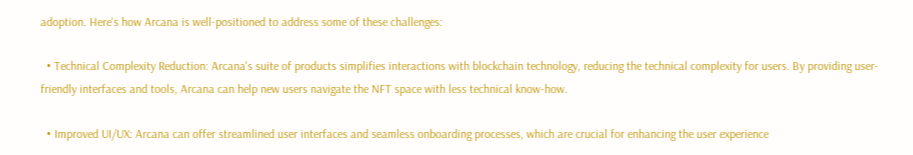adoption. Here's how Arcana is well-positioned to address some of these challenges:

  • Technical Complexity Reduction: Arcana's suite of products simplifies interactions with blockchain technology, reducing the technical complexity for users. By providing user-friendly interfaces and tools, Arcana can help new users navigate the NFT space with less technical know-how.

  • Improved UI/UX: Arcana can offer streamlined user interfaces and seamless onboarding processes, which are crucial for enhancing the user experience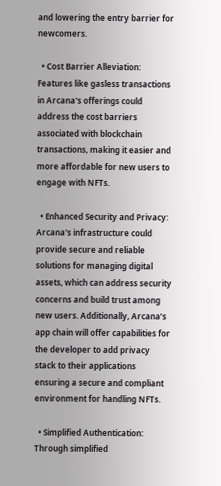and lowering the entry barrier for newcomers.

  • Cost Barrier Alleviation: Features like gasless transactions in Arcana's offerings could address the cost barriers associated with blockchain transactions, making it easier and more affordable for new users to engage with NFTs.

  • Enhanced Security and Privacy: Arcana's infrastructure could provide secure and reliable solutions for managing digital assets, which can address security concerns and build trust among new users. Additionally, Arcana’s app chain will offer capabilities for the developer to add privacy stack to their applications ensuring a secure and compliant environment for handling NFTs.

  • Simplified Authentication: Through simplified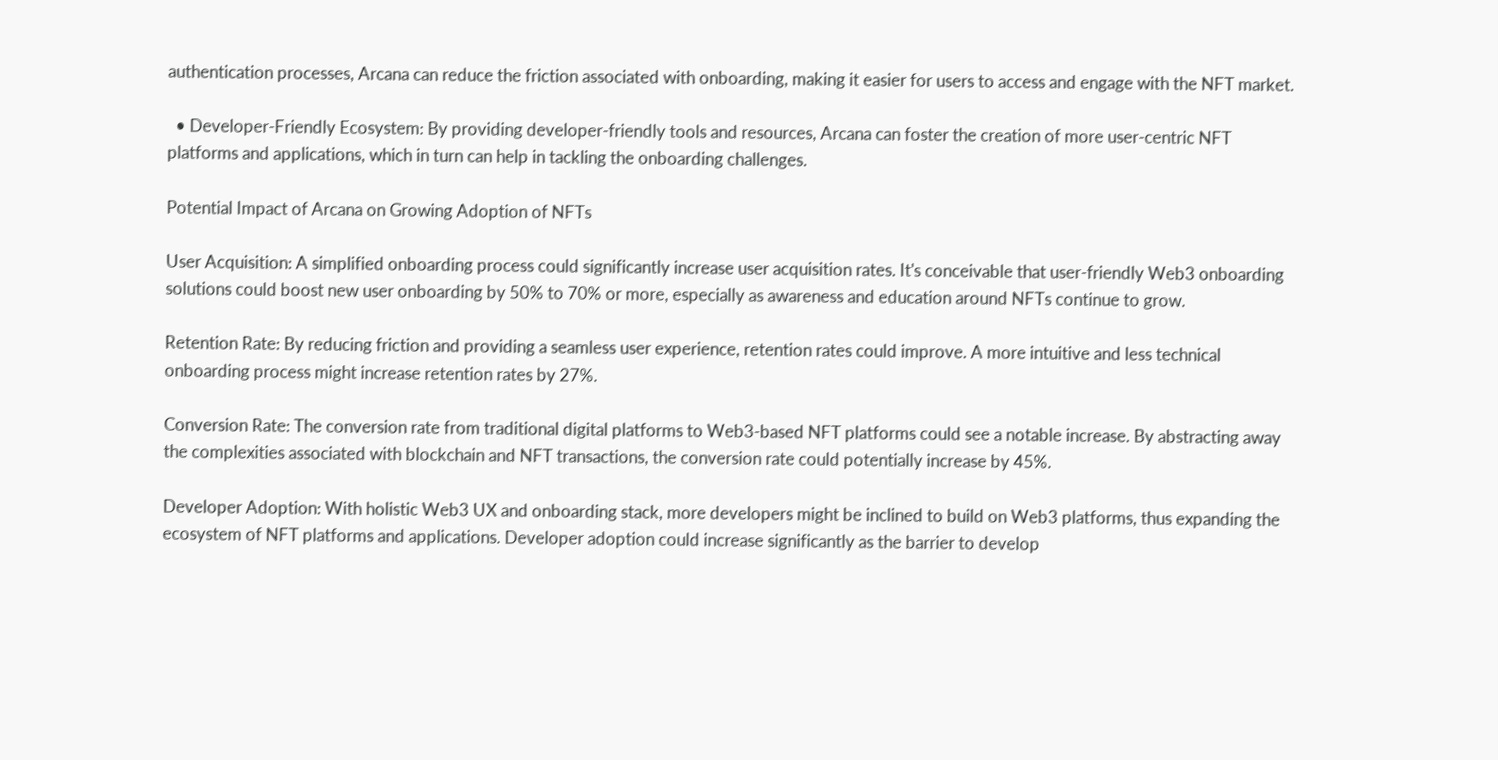authentication processes, Arcana can reduce the friction associated with onboarding, making it easier for users to access and engage with the NFT market.

  • Developer-Friendly Ecosystem: By providing developer-friendly tools and resources, Arcana can foster the creation of more user-centric NFT platforms and applications, which in turn can help in tackling the onboarding challenges.

Potential Impact of Arcana on Growing Adoption of NFTs

User Acquisition: A simplified onboarding process could significantly increase user acquisition rates. It's conceivable that user-friendly Web3 onboarding solutions could boost new user onboarding by 50% to 70% or more, especially as awareness and education around NFTs continue to grow.

Retention Rate: By reducing friction and providing a seamless user experience, retention rates could improve. A more intuitive and less technical onboarding process might increase retention rates by 27%.

Conversion Rate: The conversion rate from traditional digital platforms to Web3-based NFT platforms could see a notable increase. By abstracting away the complexities associated with blockchain and NFT transactions, the conversion rate could potentially increase by 45%.

Developer Adoption: With holistic Web3 UX and onboarding stack, more developers might be inclined to build on Web3 platforms, thus expanding the ecosystem of NFT platforms and applications. Developer adoption could increase significantly as the barrier to develop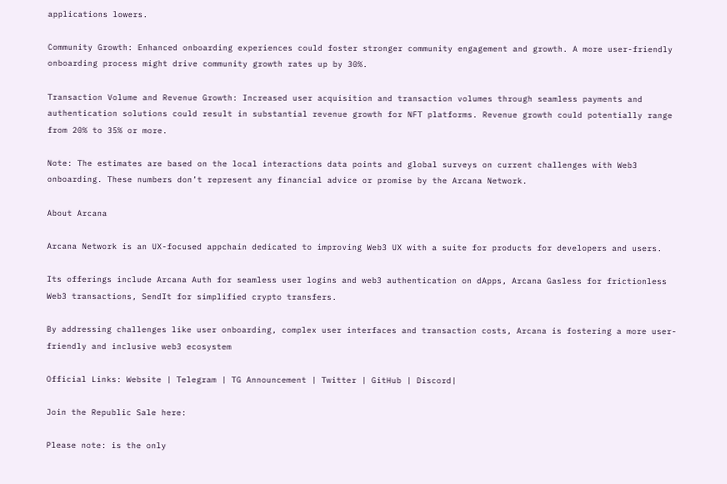applications lowers.

Community Growth: Enhanced onboarding experiences could foster stronger community engagement and growth. A more user-friendly onboarding process might drive community growth rates up by 30%.

Transaction Volume and Revenue Growth: Increased user acquisition and transaction volumes through seamless payments and authentication solutions could result in substantial revenue growth for NFT platforms. Revenue growth could potentially range from 20% to 35% or more.

Note: The estimates are based on the local interactions data points and global surveys on current challenges with Web3 onboarding. These numbers don’t represent any financial advice or promise by the Arcana Network.

About Arcana

Arcana Network is an UX-focused appchain dedicated to improving Web3 UX with a suite for products for developers and users.

Its offerings include Arcana Auth for seamless user logins and web3 authentication on dApps, Arcana Gasless for frictionless Web3 transactions, SendIt for simplified crypto transfers.

By addressing challenges like user onboarding, complex user interfaces and transaction costs, Arcana is fostering a more user-friendly and inclusive web3 ecosystem

Official Links: Website | Telegram | TG Announcement | Twitter | GitHub | Discord|

Join the Republic Sale here:

Please note: is the only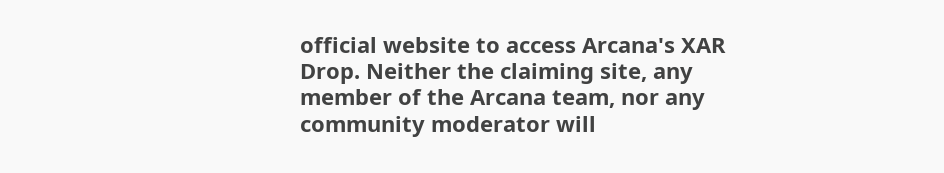official website to access Arcana's XAR Drop. Neither the claiming site, any member of the Arcana team, nor any community moderator will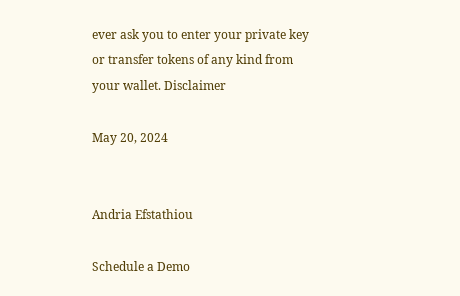ever ask you to enter your private key or transfer tokens of any kind from your wallet. Disclaimer

May 20, 2024


Andria Efstathiou

Schedule a Demo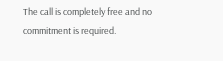The call is completely free and no commitment is required.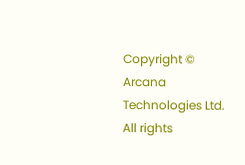Copyright © Arcana Technologies Ltd. All rights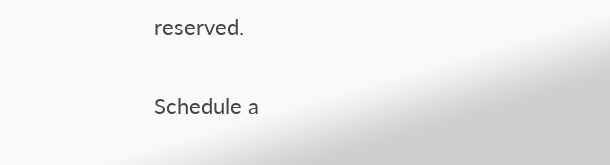reserved.

Schedule a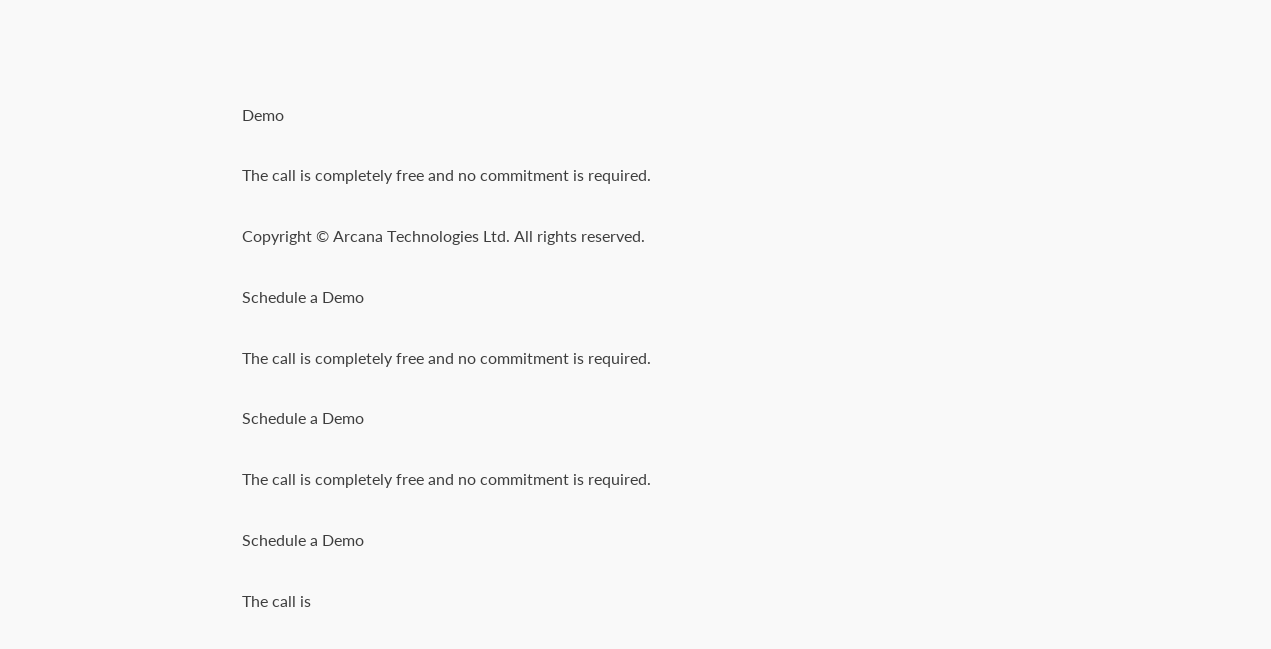Demo

The call is completely free and no commitment is required.

Copyright © Arcana Technologies Ltd. All rights reserved.

Schedule a Demo

The call is completely free and no commitment is required.

Schedule a Demo

The call is completely free and no commitment is required.

Schedule a Demo

The call is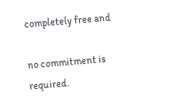completely free and

no commitment is required.